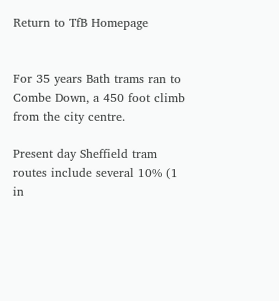Return to TfB Homepage


For 35 years Bath trams ran to Combe Down, a 450 foot climb from the city centre.

Present day Sheffield tram routes include several 10% (1 in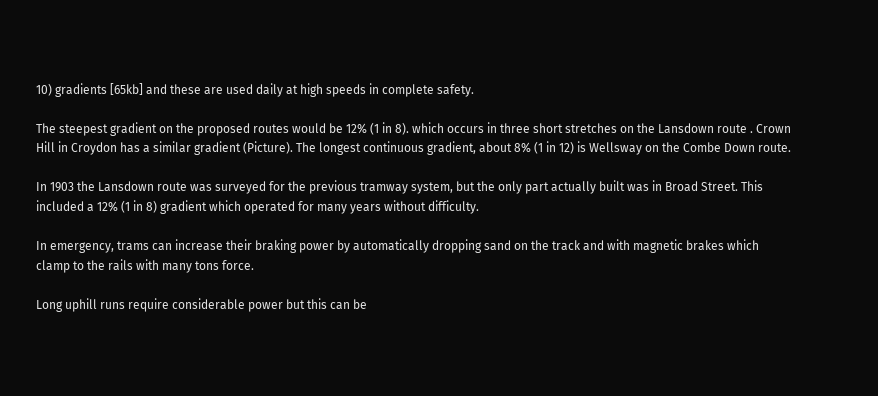10) gradients [65kb] and these are used daily at high speeds in complete safety.

The steepest gradient on the proposed routes would be 12% (1 in 8). which occurs in three short stretches on the Lansdown route . Crown Hill in Croydon has a similar gradient (Picture). The longest continuous gradient, about 8% (1 in 12) is Wellsway on the Combe Down route.

In 1903 the Lansdown route was surveyed for the previous tramway system, but the only part actually built was in Broad Street. This included a 12% (1 in 8) gradient which operated for many years without difficulty.

In emergency, trams can increase their braking power by automatically dropping sand on the track and with magnetic brakes which clamp to the rails with many tons force.

Long uphill runs require considerable power but this can be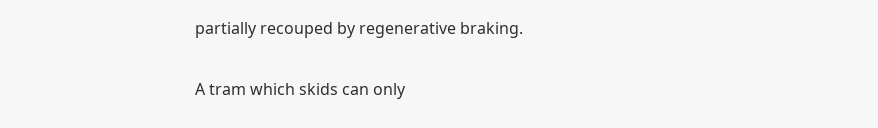partially recouped by regenerative braking.

A tram which skids can only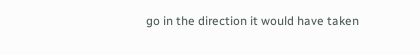go in the direction it would have taken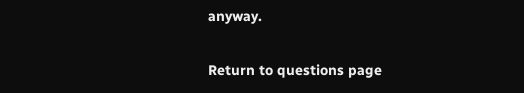anyway.

Return to questions page